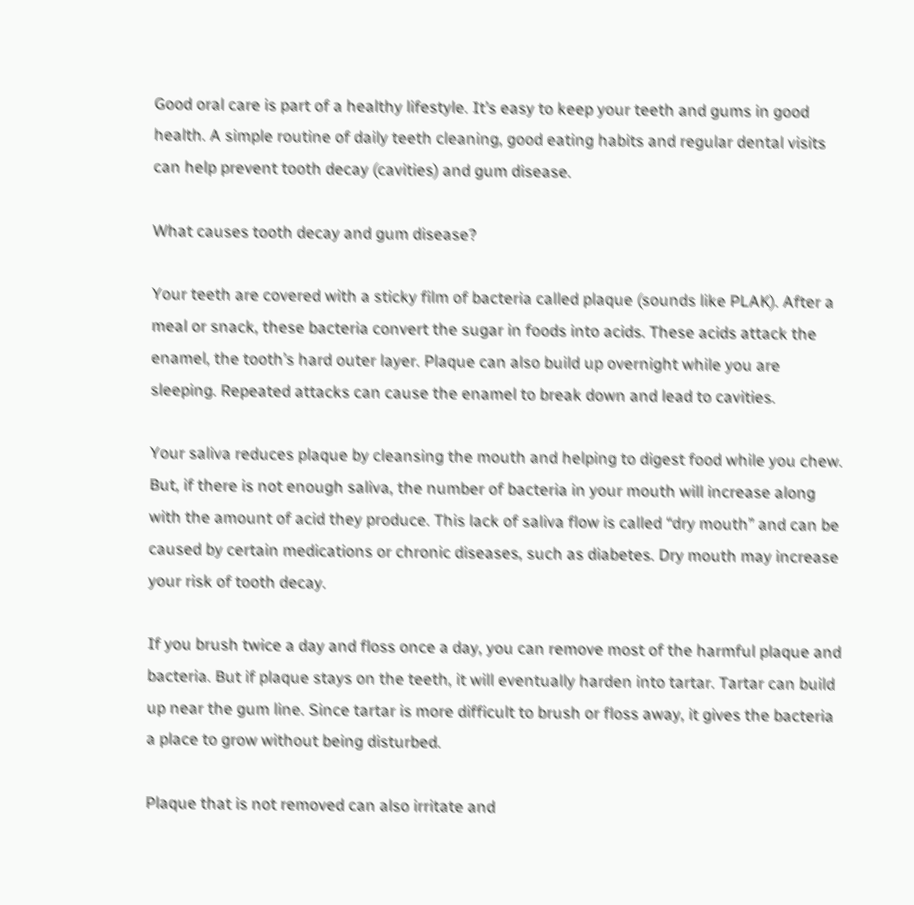Good oral care is part of a healthy lifestyle. It’s easy to keep your teeth and gums in good health. A simple routine of daily teeth cleaning, good eating habits and regular dental visits can help prevent tooth decay (cavities) and gum disease.

What causes tooth decay and gum disease?

Your teeth are covered with a sticky film of bacteria called plaque (sounds like PLAK). After a meal or snack, these bacteria convert the sugar in foods into acids. These acids attack the enamel, the tooth’s hard outer layer. Plaque can also build up overnight while you are sleeping. Repeated attacks can cause the enamel to break down and lead to cavities.

Your saliva reduces plaque by cleansing the mouth and helping to digest food while you chew. But, if there is not enough saliva, the number of bacteria in your mouth will increase along with the amount of acid they produce. This lack of saliva flow is called “dry mouth” and can be caused by certain medications or chronic diseases, such as diabetes. Dry mouth may increase your risk of tooth decay.

If you brush twice a day and floss once a day, you can remove most of the harmful plaque and bacteria. But if plaque stays on the teeth, it will eventually harden into tartar. Tartar can build up near the gum line. Since tartar is more difficult to brush or floss away, it gives the bacteria a place to grow without being disturbed.

Plaque that is not removed can also irritate and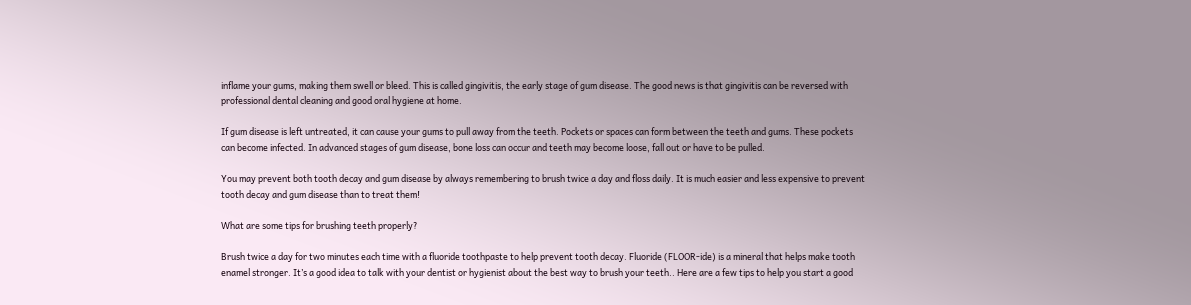inflame your gums, making them swell or bleed. This is called gingivitis, the early stage of gum disease. The good news is that gingivitis can be reversed with professional dental cleaning and good oral hygiene at home.

If gum disease is left untreated, it can cause your gums to pull away from the teeth. Pockets or spaces can form between the teeth and gums. These pockets can become infected. In advanced stages of gum disease, bone loss can occur and teeth may become loose, fall out or have to be pulled.

You may prevent both tooth decay and gum disease by always remembering to brush twice a day and floss daily. It is much easier and less expensive to prevent tooth decay and gum disease than to treat them!

What are some tips for brushing teeth properly?

Brush twice a day for two minutes each time with a fluoride toothpaste to help prevent tooth decay. Fluoride (FLOOR-ide) is a mineral that helps make tooth enamel stronger. It’s a good idea to talk with your dentist or hygienist about the best way to brush your teeth.. Here are a few tips to help you start a good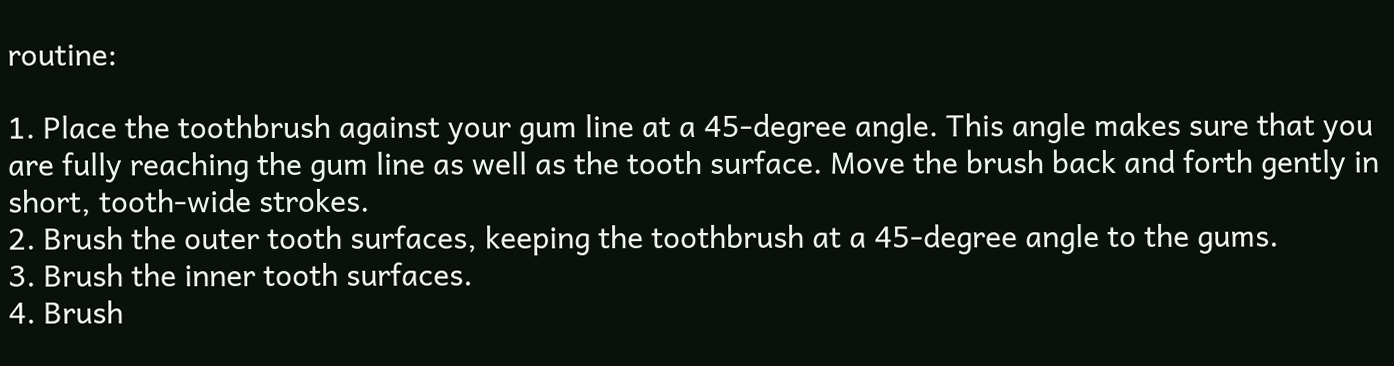routine:

1. Place the toothbrush against your gum line at a 45-degree angle. This angle makes sure that you are fully reaching the gum line as well as the tooth surface. Move the brush back and forth gently in short, tooth-wide strokes.
2. Brush the outer tooth surfaces, keeping the toothbrush at a 45-degree angle to the gums.
3. Brush the inner tooth surfaces.
4. Brush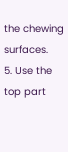the chewing surfaces.
5. Use the top part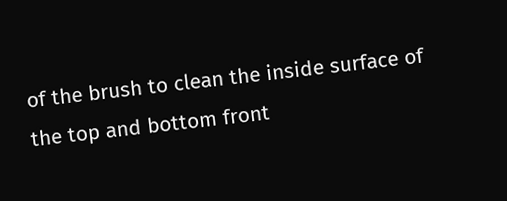of the brush to clean the inside surface of the top and bottom front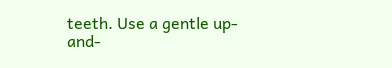teeth. Use a gentle up-and-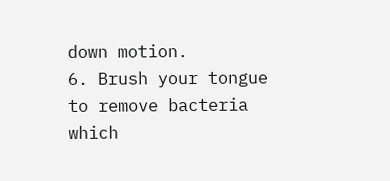down motion.
6. Brush your tongue to remove bacteria which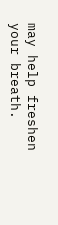may help freshen your breath.